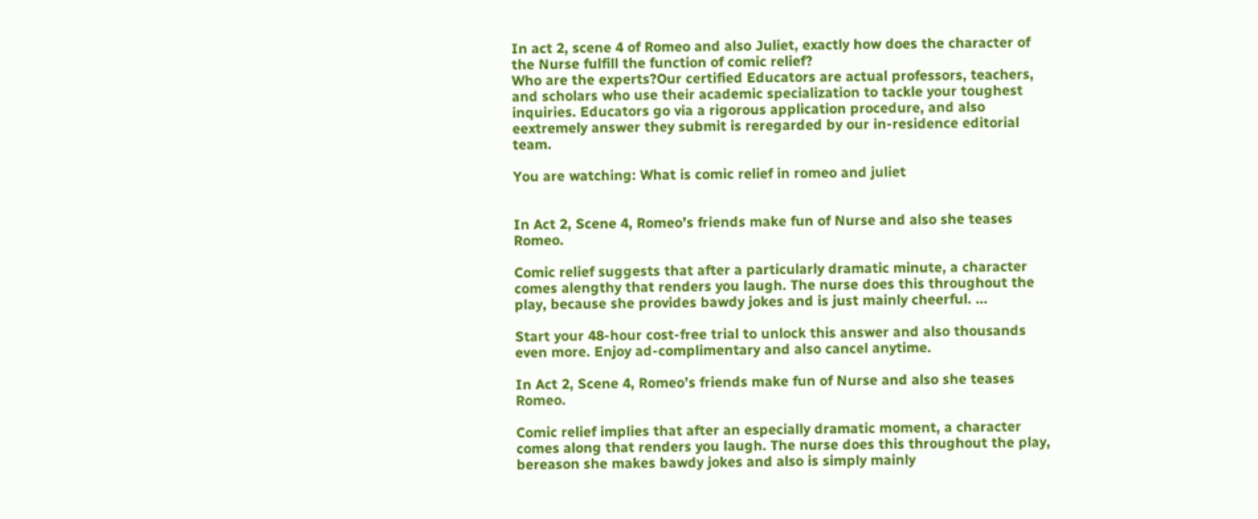In act 2, scene 4 of Romeo and also Juliet, exactly how does the character of the Nurse fulfill the function of comic relief?
Who are the experts?Our certified Educators are actual professors, teachers, and scholars who use their academic specialization to tackle your toughest inquiries. Educators go via a rigorous application procedure, and also eextremely answer they submit is reregarded by our in-residence editorial team.

You are watching: What is comic relief in romeo and juliet


In Act 2, Scene 4, Romeo’s friends make fun of Nurse and also she teases Romeo.

Comic relief suggests that after a particularly dramatic minute, a character comes alengthy that renders you laugh. The nurse does this throughout the play, because she provides bawdy jokes and is just mainly cheerful. ...

Start your 48-hour cost-free trial to unlock this answer and also thousands even more. Enjoy ad-complimentary and also cancel anytime.

In Act 2, Scene 4, Romeo’s friends make fun of Nurse and also she teases Romeo.

Comic relief implies that after an especially dramatic moment, a character comes along that renders you laugh. The nurse does this throughout the play, bereason she makes bawdy jokes and also is simply mainly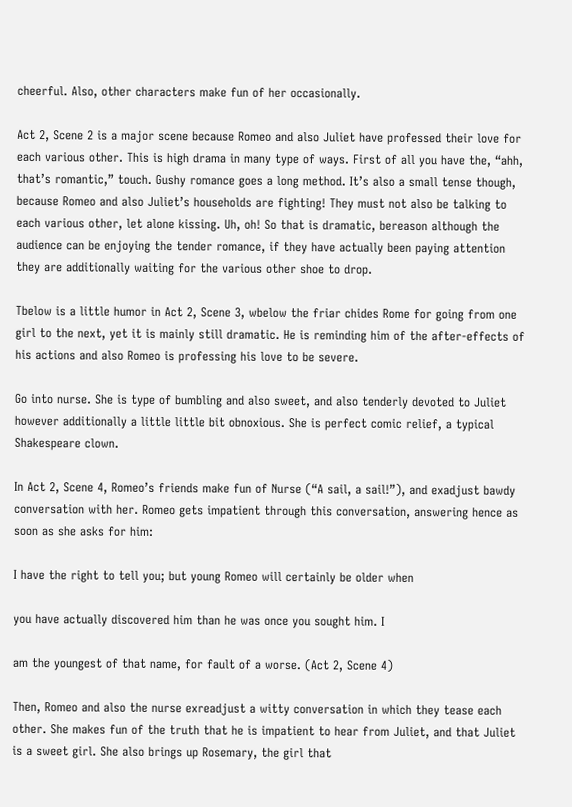cheerful. Also, other characters make fun of her occasionally.

Act 2, Scene 2 is a major scene because Romeo and also Juliet have professed their love for each various other. This is high drama in many type of ways. First of all you have the, “ahh, that’s romantic,” touch. Gushy romance goes a long method. It’s also a small tense though, because Romeo and also Juliet’s households are fighting! They must not also be talking to each various other, let alone kissing. Uh, oh! So that is dramatic, bereason although the audience can be enjoying the tender romance, if they have actually been paying attention they are additionally waiting for the various other shoe to drop.

Tbelow is a little humor in Act 2, Scene 3, wbelow the friar chides Rome for going from one girl to the next, yet it is mainly still dramatic. He is reminding him of the after-effects of his actions and also Romeo is professing his love to be severe.

Go into nurse. She is type of bumbling and also sweet, and also tenderly devoted to Juliet however additionally a little little bit obnoxious. She is perfect comic relief, a typical Shakespeare clown.

In Act 2, Scene 4, Romeo’s friends make fun of Nurse (“A sail, a sail!”), and exadjust bawdy conversation with her. Romeo gets impatient through this conversation, answering hence as soon as she asks for him:

I have the right to tell you; but young Romeo will certainly be older when

you have actually discovered him than he was once you sought him. I

am the youngest of that name, for fault of a worse. (Act 2, Scene 4)

Then, Romeo and also the nurse exreadjust a witty conversation in which they tease each other. She makes fun of the truth that he is impatient to hear from Juliet, and that Juliet is a sweet girl. She also brings up Rosemary, the girl that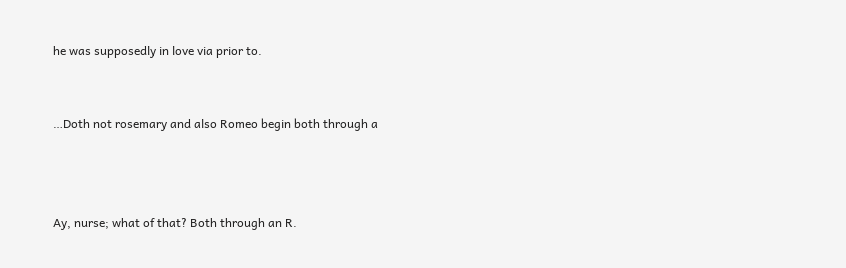he was supposedly in love via prior to.


…Doth not rosemary and also Romeo begin both through a



Ay, nurse; what of that? Both through an R.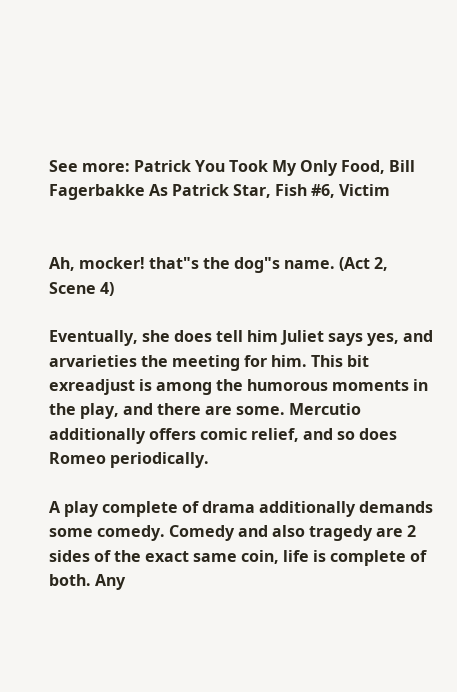See more: Patrick You Took My Only Food, Bill Fagerbakke As Patrick Star, Fish #6, Victim


Ah, mocker! that"s the dog"s name. (Act 2, Scene 4)

Eventually, she does tell him Juliet says yes, and arvarieties the meeting for him. This bit exreadjust is among the humorous moments in the play, and there are some. Mercutio additionally offers comic relief, and so does Romeo periodically.

A play complete of drama additionally demands some comedy. Comedy and also tragedy are 2 sides of the exact same coin, life is complete of both. Any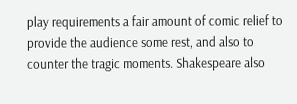play requirements a fair amount of comic relief to provide the audience some rest, and also to counter the tragic moments. Shakespeare also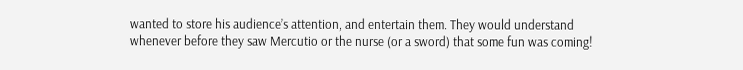wanted to store his audience’s attention, and entertain them. They would understand whenever before they saw Mercutio or the nurse (or a sword) that some fun was coming!